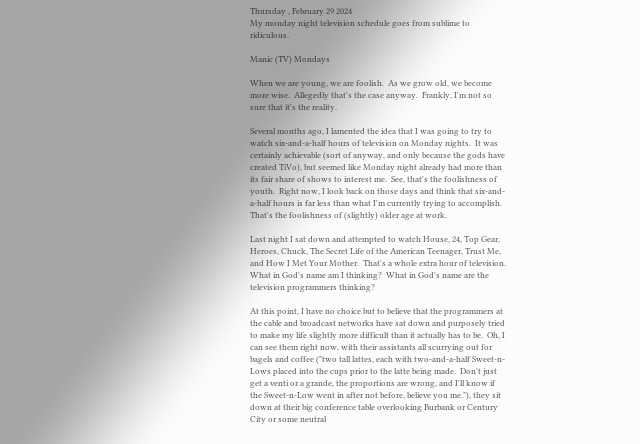Thursday , February 29 2024
My monday night television schedule goes from sublime to ridiculous.

Manic (TV) Mondays

When we are young, we are foolish.  As we grow old, we become more wise.  Allegedly that's the case anyway.  Frankly, I'm not so sure that it's the reality.

Several months ago, I lamented the idea that I was going to try to watch six-and-a-half hours of television on Monday nights.  It was certainly achievable (sort of anyway, and only because the gods have created TiVo), but seemed like Monday night already had more than its fair share of shows to interest me.  See, that's the foolishness of youth.  Right now, I look back on those days and think that six-and-a-half hours is far less than what I'm currently trying to accomplish.  That's the foolishness of (slightly) older age at work.

Last night I sat down and attempted to watch House, 24, Top Gear, Heroes, Chuck, The Secret Life of the American Teenager, Trust Me, and How I Met Your Mother.  That's a whole extra hour of television.  What in God's name am I thinking?  What in God's name are the television programmers thinking?

At this point, I have no choice but to believe that the programmers at the cable and broadcast networks have sat down and purposely tried to make my life slightly more difficult than it actually has to be.  Oh, I can see them right now, with their assistants all scurrying out for bagels and coffee ("two tall lattes, each with two-and-a-half Sweet-n-Lows placed into the cups prior to the latte being made.  Don't just get a venti or a grande, the proportions are wrong, and I'll know if the Sweet-n-Low went in after not before, believe you me."), they sit down at their big conference table overlooking Burbank or Century City or some neutral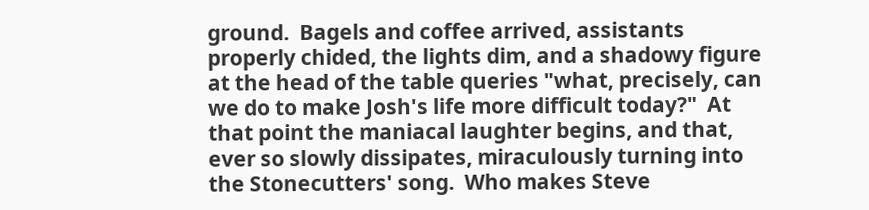ground.  Bagels and coffee arrived, assistants properly chided, the lights dim, and a shadowy figure at the head of the table queries "what, precisely, can we do to make Josh's life more difficult today?"  At that point the maniacal laughter begins, and that, ever so slowly dissipates, miraculously turning into the Stonecutters' song.  Who makes Steve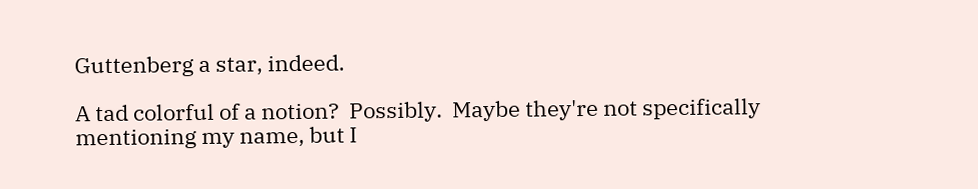Guttenberg a star, indeed.

A tad colorful of a notion?  Possibly.  Maybe they're not specifically mentioning my name, but I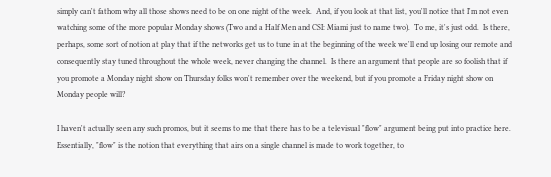simply can't fathom why all those shows need to be on one night of the week.  And, if you look at that list, you'll notice that I'm not even watching some of the more popular Monday shows (Two and a Half Men and CSI: Miami just to name two).  To me, it's just odd.  Is there, perhaps, some sort of notion at play that if the networks get us to tune in at the beginning of the week we'll end up losing our remote and consequently stay tuned throughout the whole week, never changing the channel.  Is there an argument that people are so foolish that if you promote a Monday night show on Thursday folks won't remember over the weekend, but if you promote a Friday night show on Monday people will?

I haven't actually seen any such promos, but it seems to me that there has to be a televisual "flow" argument being put into practice here.  Essentially, "flow" is the notion that everything that airs on a single channel is made to work together, to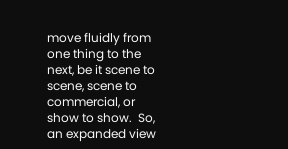move fluidly from one thing to the next, be it scene to scene, scene to commercial, or show to show.  So, an expanded view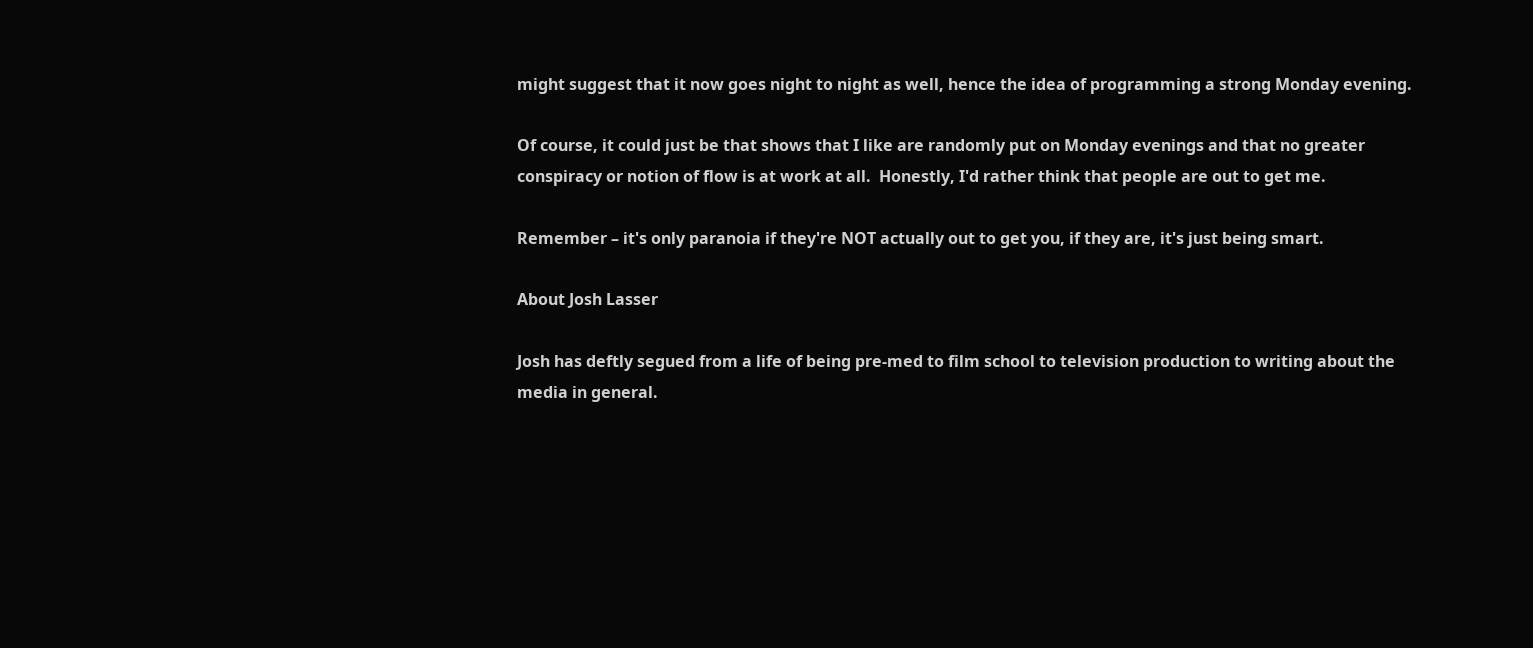might suggest that it now goes night to night as well, hence the idea of programming a strong Monday evening.

Of course, it could just be that shows that I like are randomly put on Monday evenings and that no greater conspiracy or notion of flow is at work at all.  Honestly, I'd rather think that people are out to get me.

Remember – it's only paranoia if they're NOT actually out to get you, if they are, it's just being smart.

About Josh Lasser

Josh has deftly segued from a life of being pre-med to film school to television production to writing about the media in general.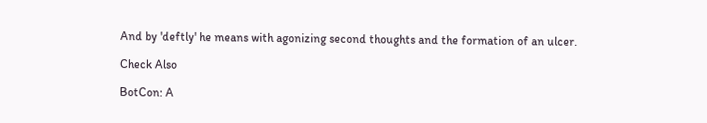And by 'deftly' he means with agonizing second thoughts and the formation of an ulcer.

Check Also

BotCon: A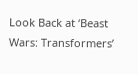Look Back at ‘Beast Wars: Transformers’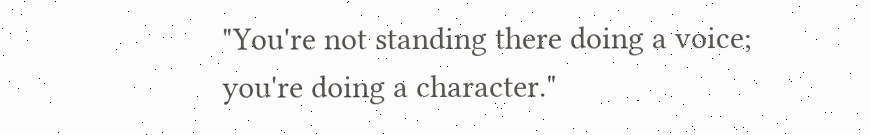"You're not standing there doing a voice; you're doing a character."